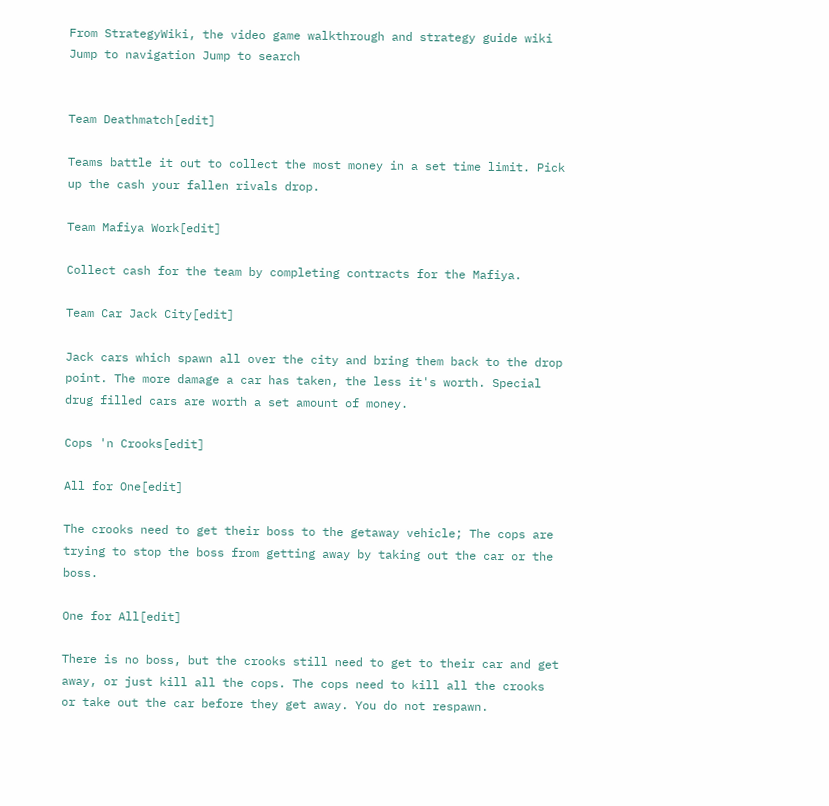From StrategyWiki, the video game walkthrough and strategy guide wiki
Jump to navigation Jump to search


Team Deathmatch[edit]

Teams battle it out to collect the most money in a set time limit. Pick up the cash your fallen rivals drop.

Team Mafiya Work[edit]

Collect cash for the team by completing contracts for the Mafiya.

Team Car Jack City[edit]

Jack cars which spawn all over the city and bring them back to the drop point. The more damage a car has taken, the less it's worth. Special drug filled cars are worth a set amount of money.

Cops 'n Crooks[edit]

All for One[edit]

The crooks need to get their boss to the getaway vehicle; The cops are trying to stop the boss from getting away by taking out the car or the boss.

One for All[edit]

There is no boss, but the crooks still need to get to their car and get away, or just kill all the cops. The cops need to kill all the crooks or take out the car before they get away. You do not respawn.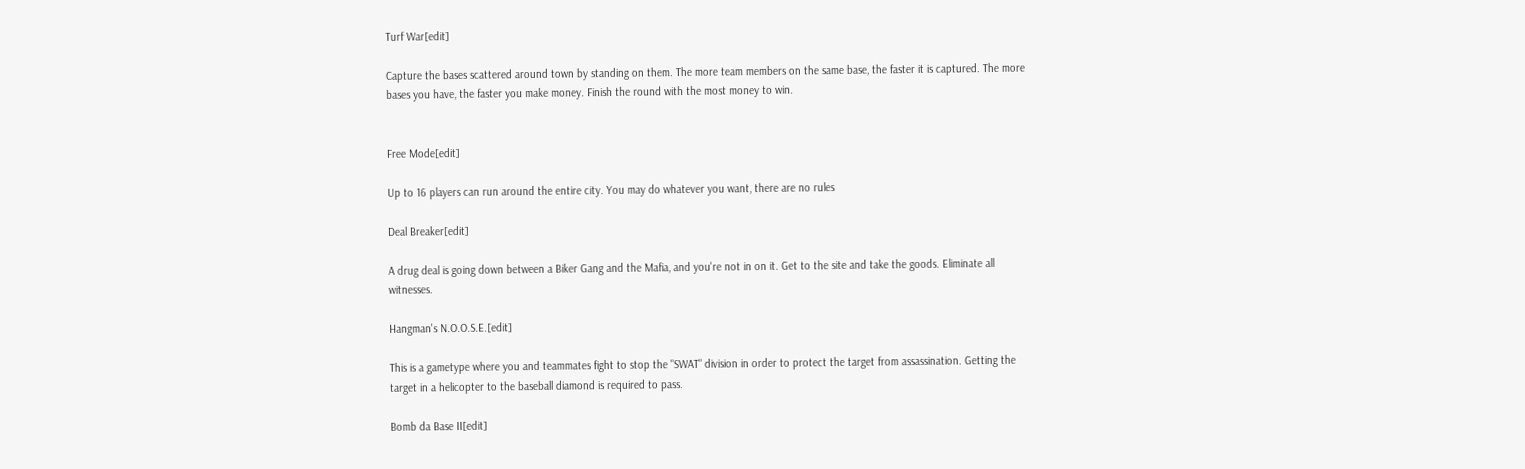Turf War[edit]

Capture the bases scattered around town by standing on them. The more team members on the same base, the faster it is captured. The more bases you have, the faster you make money. Finish the round with the most money to win.


Free Mode[edit]

Up to 16 players can run around the entire city. You may do whatever you want, there are no rules

Deal Breaker[edit]

A drug deal is going down between a Biker Gang and the Mafia, and you're not in on it. Get to the site and take the goods. Eliminate all witnesses.

Hangman's N.O.O.S.E.[edit]

This is a gametype where you and teammates fight to stop the "SWAT" division in order to protect the target from assassination. Getting the target in a helicopter to the baseball diamond is required to pass.

Bomb da Base II[edit]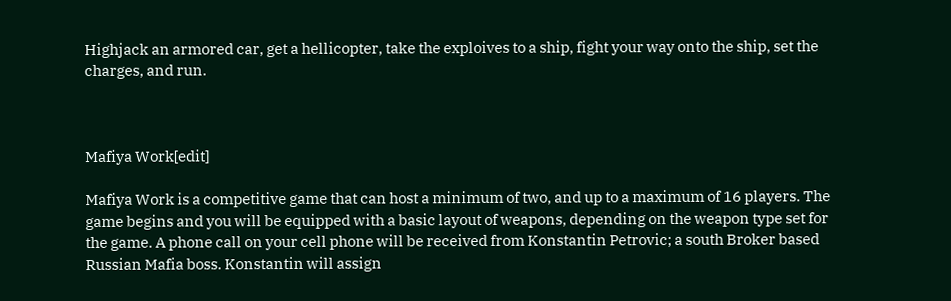Highjack an armored car, get a hellicopter, take the exploives to a ship, fight your way onto the ship, set the charges, and run.



Mafiya Work[edit]

Mafiya Work is a competitive game that can host a minimum of two, and up to a maximum of 16 players. The game begins and you will be equipped with a basic layout of weapons, depending on the weapon type set for the game. A phone call on your cell phone will be received from Konstantin Petrovic; a south Broker based Russian Mafia boss. Konstantin will assign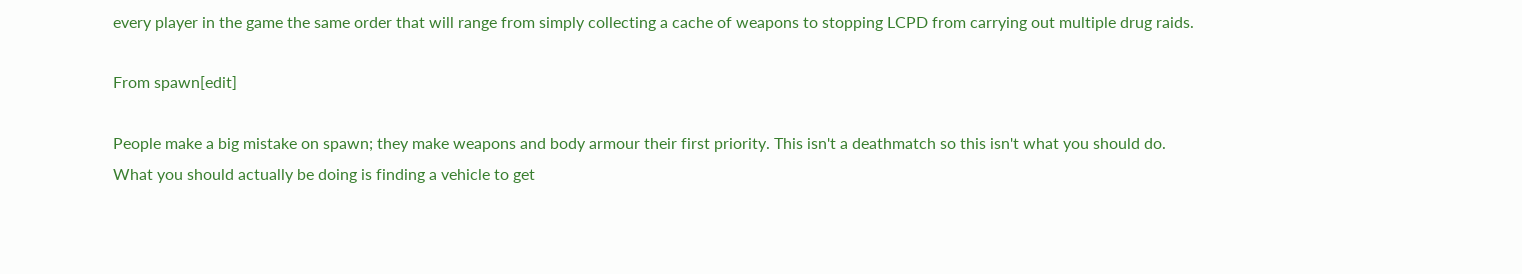every player in the game the same order that will range from simply collecting a cache of weapons to stopping LCPD from carrying out multiple drug raids.

From spawn[edit]

People make a big mistake on spawn; they make weapons and body armour their first priority. This isn't a deathmatch so this isn't what you should do. What you should actually be doing is finding a vehicle to get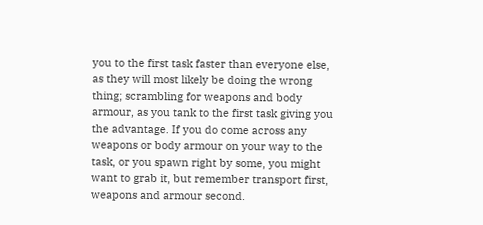you to the first task faster than everyone else, as they will most likely be doing the wrong thing; scrambling for weapons and body armour, as you tank to the first task giving you the advantage. If you do come across any weapons or body armour on your way to the task, or you spawn right by some, you might want to grab it, but remember transport first, weapons and armour second.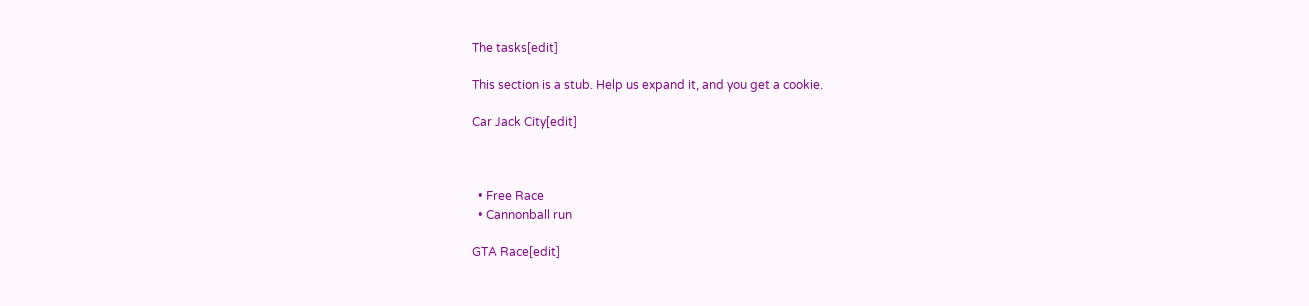The tasks[edit]

This section is a stub. Help us expand it, and you get a cookie.

Car Jack City[edit]



  • Free Race
  • Cannonball run

GTA Race[edit]